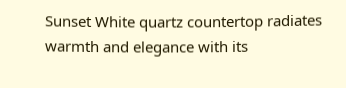Sunset White quartz countertop radiates warmth and elegance with its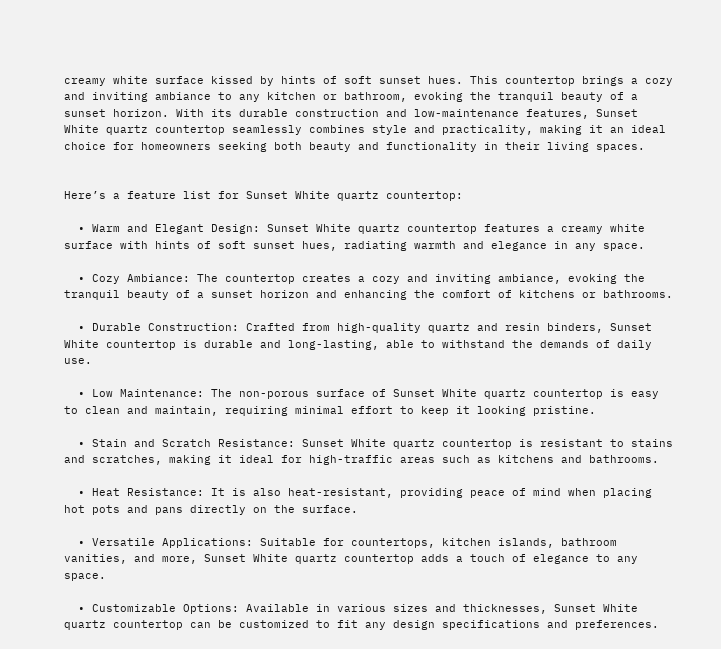creamy white surface kissed by hints of soft sunset hues. This countertop brings a cozy and inviting ambiance to any kitchen or bathroom, evoking the tranquil beauty of a sunset horizon. With its durable construction and low-maintenance features, Sunset White quartz countertop seamlessly combines style and practicality, making it an ideal choice for homeowners seeking both beauty and functionality in their living spaces.


Here’s a feature list for Sunset White quartz countertop:

  • Warm and Elegant Design: Sunset White quartz countertop features a creamy white surface with hints of soft sunset hues, radiating warmth and elegance in any space.

  • Cozy Ambiance: The countertop creates a cozy and inviting ambiance, evoking the tranquil beauty of a sunset horizon and enhancing the comfort of kitchens or bathrooms.

  • Durable Construction: Crafted from high-quality quartz and resin binders, Sunset White countertop is durable and long-lasting, able to withstand the demands of daily use.

  • Low Maintenance: The non-porous surface of Sunset White quartz countertop is easy to clean and maintain, requiring minimal effort to keep it looking pristine.

  • Stain and Scratch Resistance: Sunset White quartz countertop is resistant to stains and scratches, making it ideal for high-traffic areas such as kitchens and bathrooms.

  • Heat Resistance: It is also heat-resistant, providing peace of mind when placing hot pots and pans directly on the surface.

  • Versatile Applications: Suitable for countertops, kitchen islands, bathroom vanities, and more, Sunset White quartz countertop adds a touch of elegance to any space.

  • Customizable Options: Available in various sizes and thicknesses, Sunset White quartz countertop can be customized to fit any design specifications and preferences.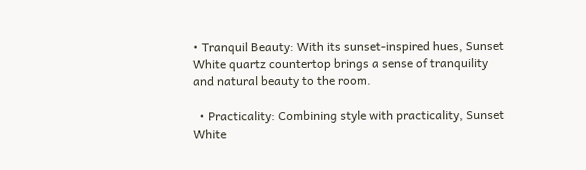• Tranquil Beauty: With its sunset-inspired hues, Sunset White quartz countertop brings a sense of tranquility and natural beauty to the room.

  • Practicality: Combining style with practicality, Sunset White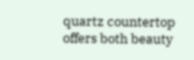quartz countertop offers both beauty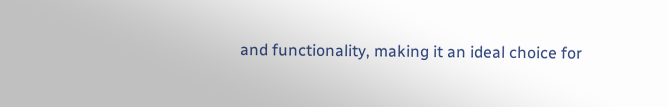and functionality, making it an ideal choice for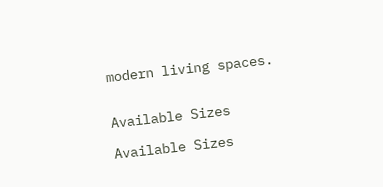modern living spaces.


Available Sizes

Available Sizes